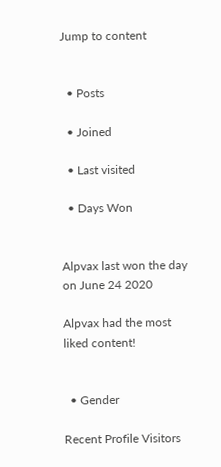Jump to content


  • Posts

  • Joined

  • Last visited

  • Days Won


Alpvax last won the day on June 24 2020

Alpvax had the most liked content!


  • Gender

Recent Profile Visitors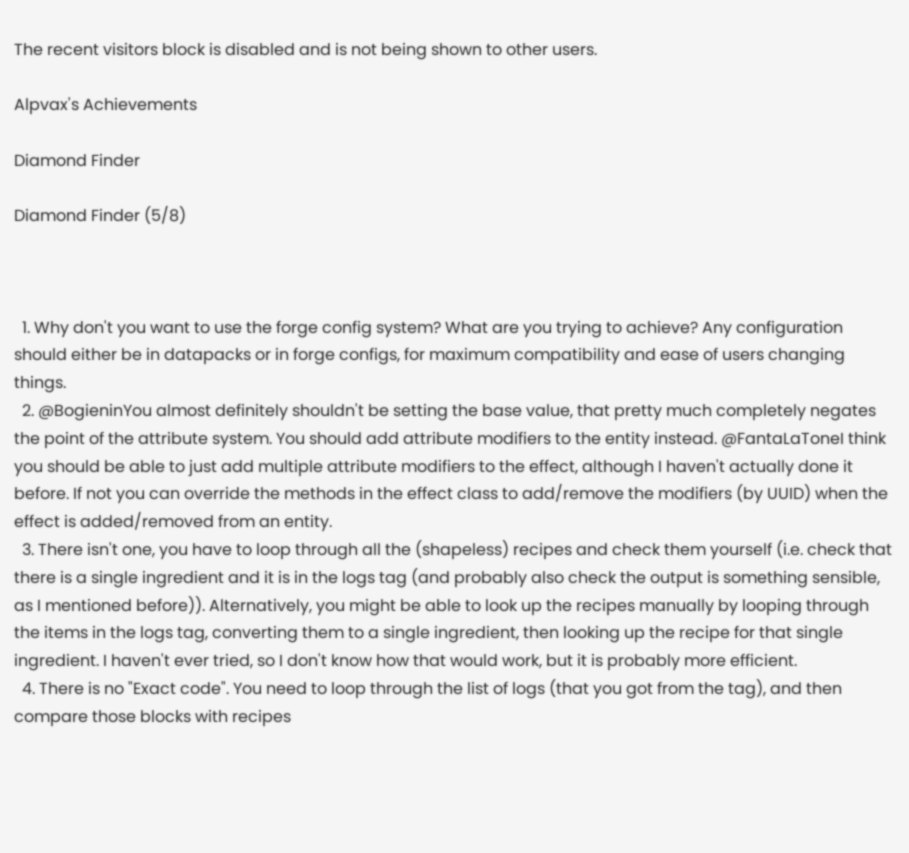The recent visitors block is disabled and is not being shown to other users.

Alpvax's Achievements

Diamond Finder

Diamond Finder (5/8)



  1. Why don't you want to use the forge config system? What are you trying to achieve? Any configuration should either be in datapacks or in forge configs, for maximum compatibility and ease of users changing things.
  2. @BogieninYou almost definitely shouldn't be setting the base value, that pretty much completely negates the point of the attribute system. You should add attribute modifiers to the entity instead. @FantaLaToneI think you should be able to just add multiple attribute modifiers to the effect, although I haven't actually done it before. If not you can override the methods in the effect class to add/remove the modifiers (by UUID) when the effect is added/removed from an entity.
  3. There isn't one, you have to loop through all the (shapeless) recipes and check them yourself (i.e. check that there is a single ingredient and it is in the logs tag (and probably also check the output is something sensible, as I mentioned before)). Alternatively, you might be able to look up the recipes manually by looping through the items in the logs tag, converting them to a single ingredient, then looking up the recipe for that single ingredient. I haven't ever tried, so I don't know how that would work, but it is probably more efficient.
  4. There is no "Exact code". You need to loop through the list of logs (that you got from the tag), and then compare those blocks with recipes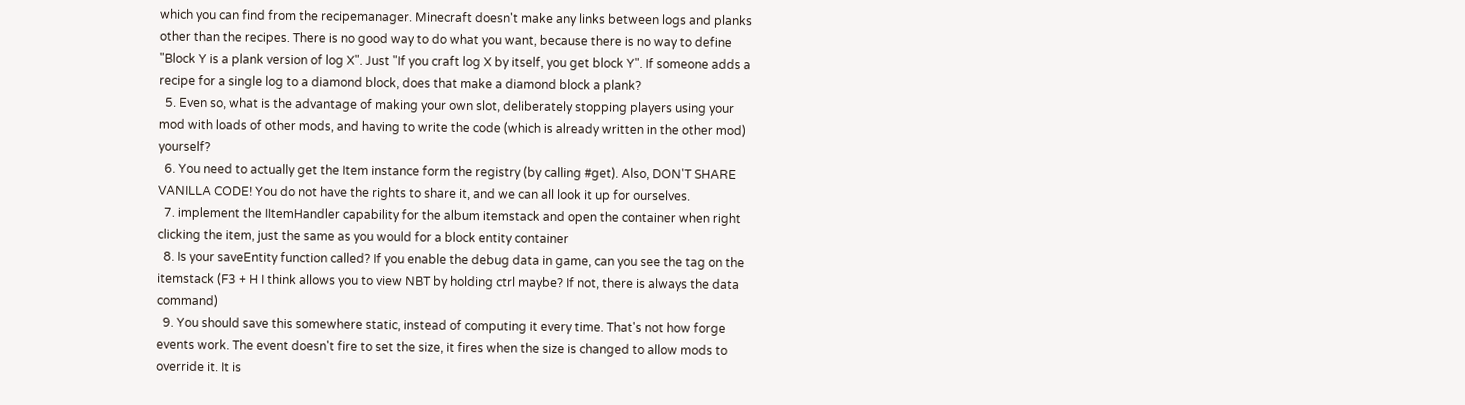which you can find from the recipemanager. Minecraft doesn't make any links between logs and planks other than the recipes. There is no good way to do what you want, because there is no way to define "Block Y is a plank version of log X". Just "If you craft log X by itself, you get block Y". If someone adds a recipe for a single log to a diamond block, does that make a diamond block a plank?
  5. Even so, what is the advantage of making your own slot, deliberately stopping players using your mod with loads of other mods, and having to write the code (which is already written in the other mod) yourself?
  6. You need to actually get the Item instance form the registry (by calling #get). Also, DON'T SHARE VANILLA CODE! You do not have the rights to share it, and we can all look it up for ourselves.
  7. implement the IItemHandler capability for the album itemstack and open the container when right clicking the item, just the same as you would for a block entity container
  8. Is your saveEntity function called? If you enable the debug data in game, can you see the tag on the itemstack (F3 + H I think allows you to view NBT by holding ctrl maybe? If not, there is always the data command)
  9. You should save this somewhere static, instead of computing it every time. That's not how forge events work. The event doesn't fire to set the size, it fires when the size is changed to allow mods to override it. It is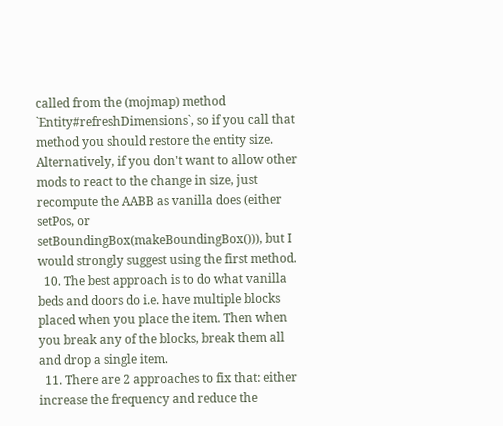called from the (mojmap) method `Entity#refreshDimensions`, so if you call that method you should restore the entity size. Alternatively, if you don't want to allow other mods to react to the change in size, just recompute the AABB as vanilla does (either setPos, or setBoundingBox(makeBoundingBox())), but I would strongly suggest using the first method.
  10. The best approach is to do what vanilla beds and doors do i.e. have multiple blocks placed when you place the item. Then when you break any of the blocks, break them all and drop a single item.
  11. There are 2 approaches to fix that: either increase the frequency and reduce the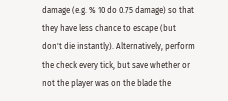damage (e.g. % 10 do 0.75 damage) so that they have less chance to escape (but don't die instantly). Alternatively, perform the check every tick, but save whether or not the player was on the blade the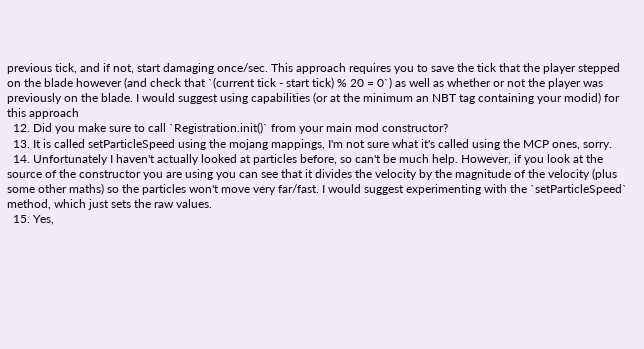previous tick, and if not, start damaging once/sec. This approach requires you to save the tick that the player stepped on the blade however (and check that `(current tick - start tick) % 20 = 0`) as well as whether or not the player was previously on the blade. I would suggest using capabilities (or at the minimum an NBT tag containing your modid) for this approach
  12. Did you make sure to call `Registration.init()` from your main mod constructor?
  13. It is called setParticleSpeed using the mojang mappings, I'm not sure what it's called using the MCP ones, sorry.
  14. Unfortunately I haven't actually looked at particles before, so can't be much help. However, if you look at the source of the constructor you are using you can see that it divides the velocity by the magnitude of the velocity (plus some other maths) so the particles won't move very far/fast. I would suggest experimenting with the `setParticleSpeed` method, which just sets the raw values.
  15. Yes,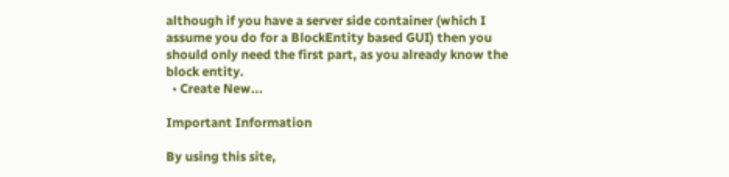although if you have a server side container (which I assume you do for a BlockEntity based GUI) then you should only need the first part, as you already know the block entity.
  • Create New...

Important Information

By using this site,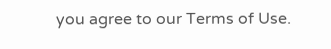you agree to our Terms of Use.